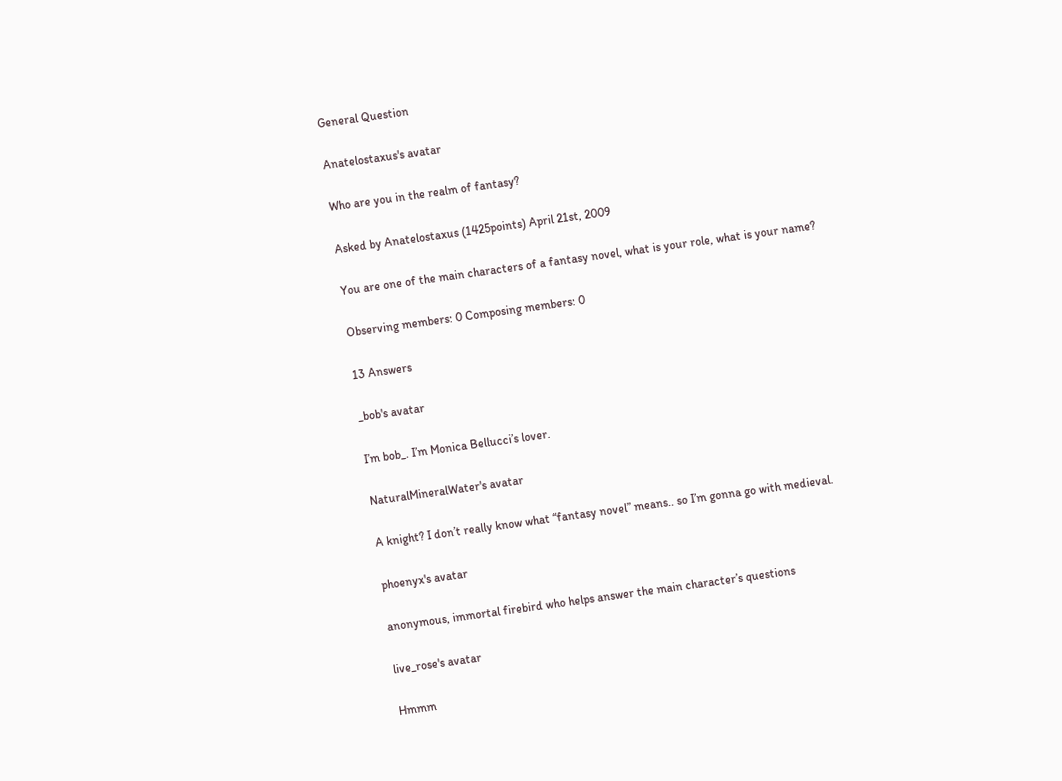General Question

Anatelostaxus's avatar

Who are you in the realm of fantasy?

Asked by Anatelostaxus (1425points) April 21st, 2009

You are one of the main characters of a fantasy novel, what is your role, what is your name?

Observing members: 0 Composing members: 0

13 Answers

_bob's avatar

I’m bob_. I’m Monica Bellucci’s lover.

NaturalMineralWater's avatar

A knight? I don’t really know what “fantasy novel” means.. so I’m gonna go with medieval.

phoenyx's avatar

anonymous, immortal firebird who helps answer the main character’s questions

live_rose's avatar

Hmmm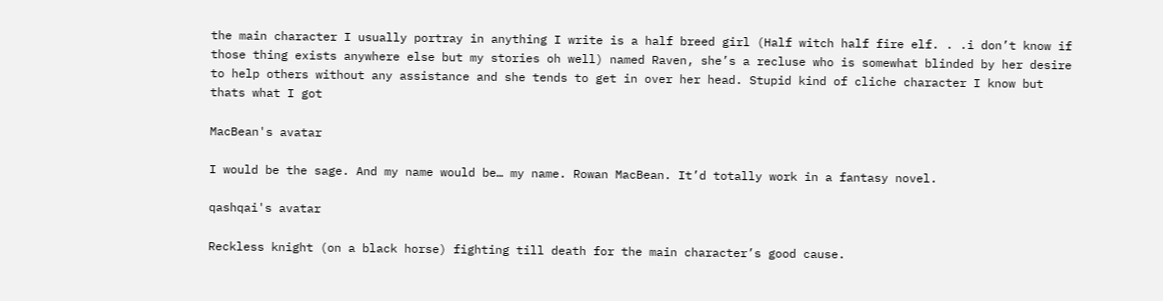the main character I usually portray in anything I write is a half breed girl (Half witch half fire elf. . .i don’t know if those thing exists anywhere else but my stories oh well) named Raven, she’s a recluse who is somewhat blinded by her desire to help others without any assistance and she tends to get in over her head. Stupid kind of cliche character I know but thats what I got

MacBean's avatar

I would be the sage. And my name would be… my name. Rowan MacBean. It’d totally work in a fantasy novel.

qashqai's avatar

Reckless knight (on a black horse) fighting till death for the main character’s good cause.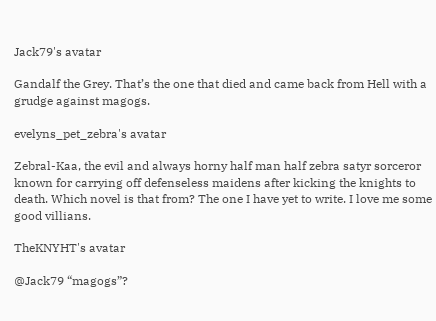Jack79's avatar

Gandalf the Grey. That’s the one that died and came back from Hell with a grudge against magogs.

evelyns_pet_zebra's avatar

Zebral-Kaa, the evil and always horny half man half zebra satyr sorceror known for carrying off defenseless maidens after kicking the knights to death. Which novel is that from? The one I have yet to write. I love me some good villians.

TheKNYHT's avatar

@Jack79 “magogs”?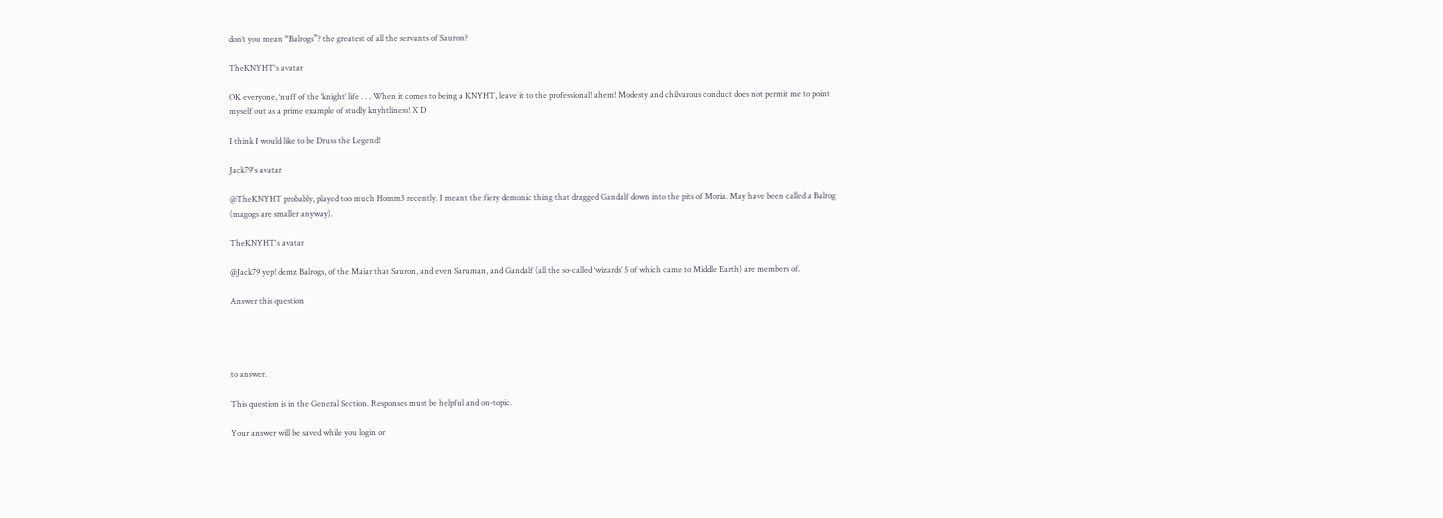don’t you mean “Balrogs”? the greatest of all the servants of Sauron?

TheKNYHT's avatar

OK everyone, ‘nuff of the ‘knight’ life . . . When it comes to being a KNYHT, leave it to the professional! ahem! Modesty and chilvarous conduct does not permit me to point myself out as a prime example of studly knyhtliness! X D

I think I would like to be Druss the Legend!

Jack79's avatar

@TheKNYHT probably, played too much Homm3 recently. I meant the fiery demonic thing that dragged Gandalf down into the pits of Moria. May have been called a Balrog (magogs are smaller anyway).

TheKNYHT's avatar

@Jack79 yep! demz Balrogs, of the Maiar that Sauron, and even Saruman, and Gandalf (all the so-called ‘wizards’ 5 of which came to Middle Earth) are members of.

Answer this question




to answer.

This question is in the General Section. Responses must be helpful and on-topic.

Your answer will be saved while you login or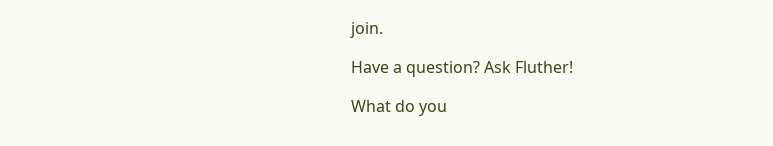join.

Have a question? Ask Fluther!

What do you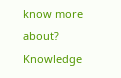know more about?
Knowledge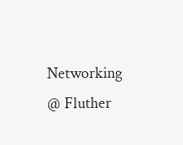Networking @ Fluther